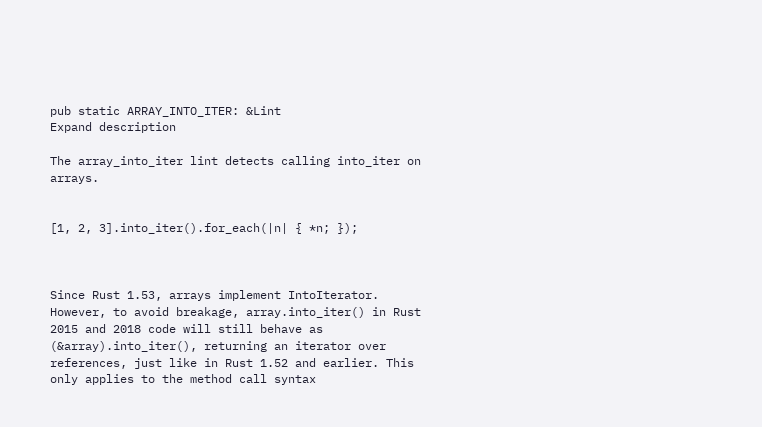pub static ARRAY_INTO_ITER: &Lint
Expand description

The array_into_iter lint detects calling into_iter on arrays.


[1, 2, 3].into_iter().for_each(|n| { *n; });



Since Rust 1.53, arrays implement IntoIterator. However, to avoid breakage, array.into_iter() in Rust 2015 and 2018 code will still behave as (&array).into_iter(), returning an iterator over references, just like in Rust 1.52 and earlier. This only applies to the method call syntax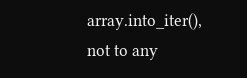array.into_iter(), not to any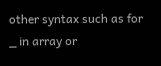other syntax such as for _ in array or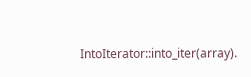IntoIterator::into_iter(array).